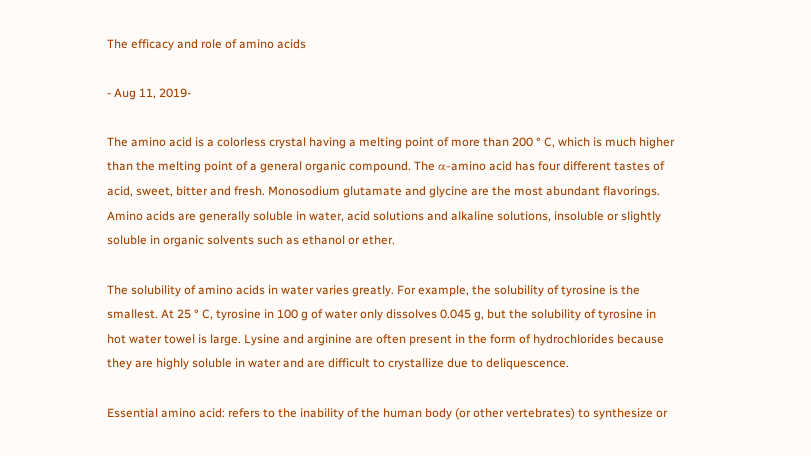The efficacy and role of amino acids

- Aug 11, 2019-

The amino acid is a colorless crystal having a melting point of more than 200 ° C, which is much higher than the melting point of a general organic compound. The α-amino acid has four different tastes of acid, sweet, bitter and fresh. Monosodium glutamate and glycine are the most abundant flavorings. Amino acids are generally soluble in water, acid solutions and alkaline solutions, insoluble or slightly soluble in organic solvents such as ethanol or ether.

The solubility of amino acids in water varies greatly. For example, the solubility of tyrosine is the smallest. At 25 ° C, tyrosine in 100 g of water only dissolves 0.045 g, but the solubility of tyrosine in hot water towel is large. Lysine and arginine are often present in the form of hydrochlorides because they are highly soluble in water and are difficult to crystallize due to deliquescence.

Essential amino acid: refers to the inability of the human body (or other vertebrates) to synthesize or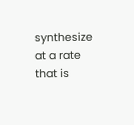synthesize at a rate that is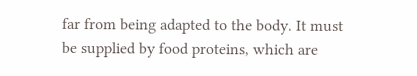far from being adapted to the body. It must be supplied by food proteins, which are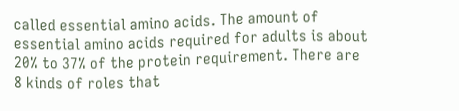called essential amino acids. The amount of essential amino acids required for adults is about 20% to 37% of the protein requirement. There are 8 kinds of roles that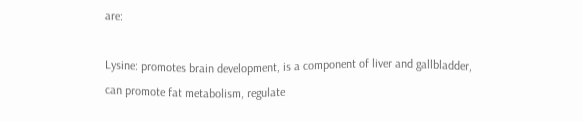are:

Lysine: promotes brain development, is a component of liver and gallbladder, can promote fat metabolism, regulate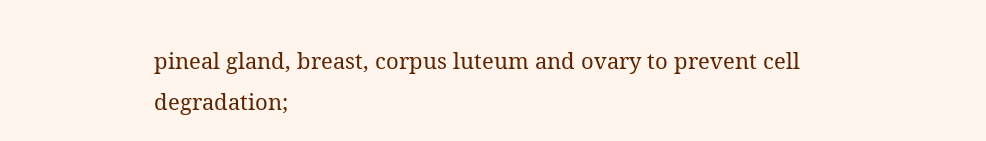pineal gland, breast, corpus luteum and ovary to prevent cell degradation;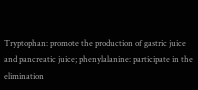Tryptophan: promote the production of gastric juice and pancreatic juice; phenylalanine: participate in the elimination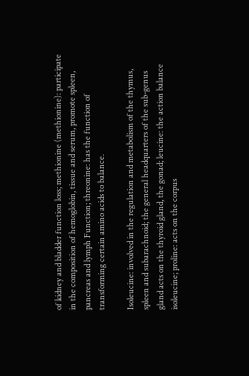of kidney and bladder function loss; methionine (methionine): participate in the composition of hemoglobin, tissue and serum, promote spleen, pancreas and lymph Function; threonine: has the function of transforming certain amino acids to balance.

Isoleucine: involved in the regulation and metabolism of the thymus, spleen and subarachnoid; the general headquarters of the sub-genus gland acts on the thyroid gland, the gonad; leucine: the action balance isoleucine; proline: acts on the corpus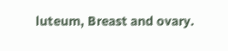luteum, Breast and ovary.